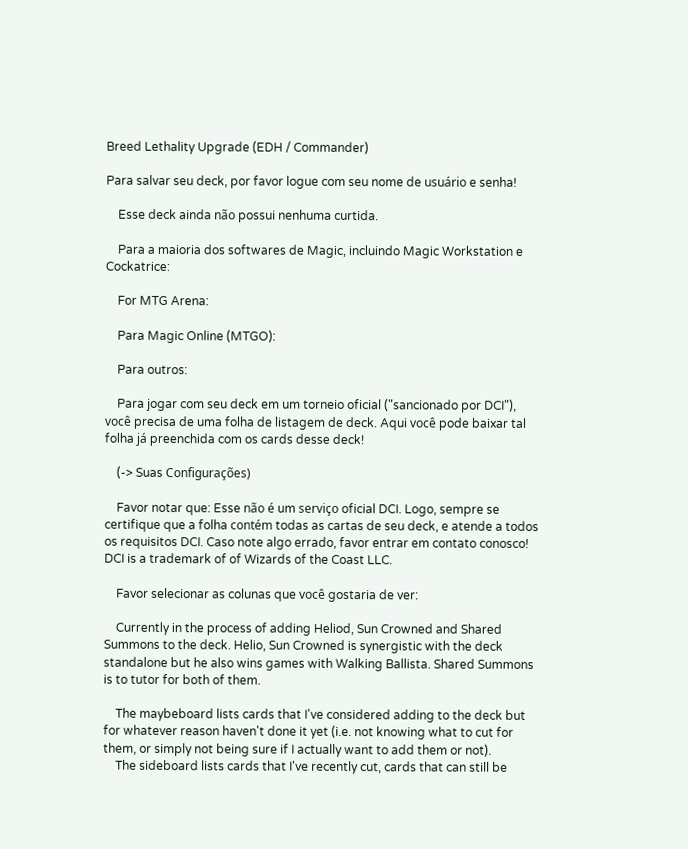Breed Lethality Upgrade (EDH / Commander)

Para salvar seu deck, por favor logue com seu nome de usuário e senha!

    Esse deck ainda não possui nenhuma curtida.

    Para a maioria dos softwares de Magic, incluindo Magic Workstation e Cockatrice:

    For MTG Arena:

    Para Magic Online (MTGO):

    Para outros:

    Para jogar com seu deck em um torneio oficial ("sancionado por DCI"), você precisa de uma folha de listagem de deck. Aqui você pode baixar tal folha já preenchida com os cards desse deck!

    (-> Suas Configurações)

    Favor notar que: Esse não é um serviço oficial DCI. Logo, sempre se certifique que a folha contém todas as cartas de seu deck, e atende a todos os requisitos DCI. Caso note algo errado, favor entrar em contato conosco! DCI is a trademark of of Wizards of the Coast LLC.

    Favor selecionar as colunas que você gostaria de ver:

    Currently in the process of adding Heliod, Sun Crowned and Shared Summons to the deck. Helio, Sun Crowned is synergistic with the deck standalone but he also wins games with Walking Ballista. Shared Summons is to tutor for both of them.

    The maybeboard lists cards that I've considered adding to the deck but for whatever reason haven't done it yet (i.e. not knowing what to cut for them, or simply not being sure if I actually want to add them or not).
    The sideboard lists cards that I've recently cut, cards that can still be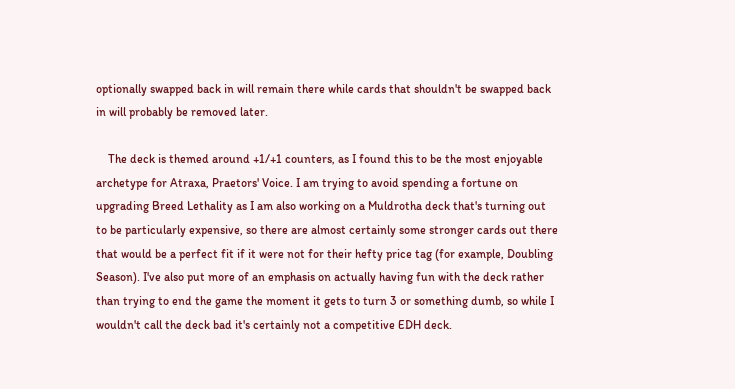optionally swapped back in will remain there while cards that shouldn't be swapped back in will probably be removed later.

    The deck is themed around +1/+1 counters, as I found this to be the most enjoyable archetype for Atraxa, Praetors' Voice. I am trying to avoid spending a fortune on upgrading Breed Lethality as I am also working on a Muldrotha deck that's turning out to be particularly expensive, so there are almost certainly some stronger cards out there that would be a perfect fit if it were not for their hefty price tag (for example, Doubling Season). I've also put more of an emphasis on actually having fun with the deck rather than trying to end the game the moment it gets to turn 3 or something dumb, so while I wouldn't call the deck bad it's certainly not a competitive EDH deck.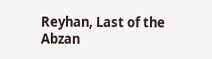Reyhan, Last of the Abzan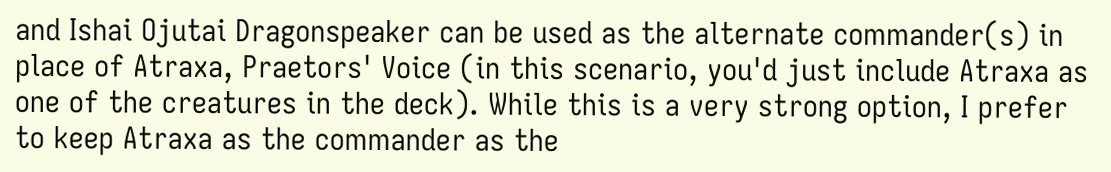and Ishai Ojutai Dragonspeaker can be used as the alternate commander(s) in place of Atraxa, Praetors' Voice (in this scenario, you'd just include Atraxa as one of the creatures in the deck). While this is a very strong option, I prefer to keep Atraxa as the commander as the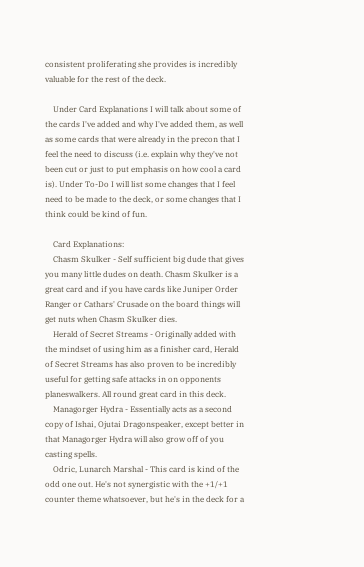consistent proliferating she provides is incredibly valuable for the rest of the deck.

    Under Card Explanations I will talk about some of the cards I've added and why I've added them, as well as some cards that were already in the precon that I feel the need to discuss (i.e. explain why they've not been cut or just to put emphasis on how cool a card is). Under To-Do I will list some changes that I feel need to be made to the deck, or some changes that I think could be kind of fun.

    Card Explanations:
    Chasm Skulker - Self sufficient big dude that gives you many little dudes on death. Chasm Skulker is a great card and if you have cards like Juniper Order Ranger or Cathars' Crusade on the board things will get nuts when Chasm Skulker dies.
    Herald of Secret Streams - Originally added with the mindset of using him as a finisher card, Herald of Secret Streams has also proven to be incredibly useful for getting safe attacks in on opponents planeswalkers. All round great card in this deck.
    Managorger Hydra - Essentially acts as a second copy of Ishai, Ojutai Dragonspeaker, except better in that Managorger Hydra will also grow off of you casting spells.
    Odric, Lunarch Marshal - This card is kind of the odd one out. He's not synergistic with the +1/+1 counter theme whatsoever, but he's in the deck for a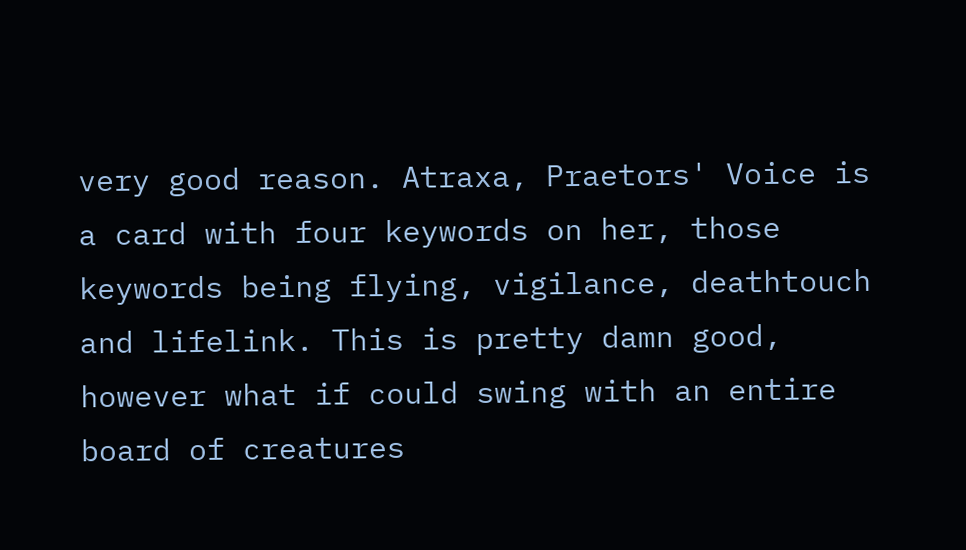very good reason. Atraxa, Praetors' Voice is a card with four keywords on her, those keywords being flying, vigilance, deathtouch and lifelink. This is pretty damn good, however what if could swing with an entire board of creatures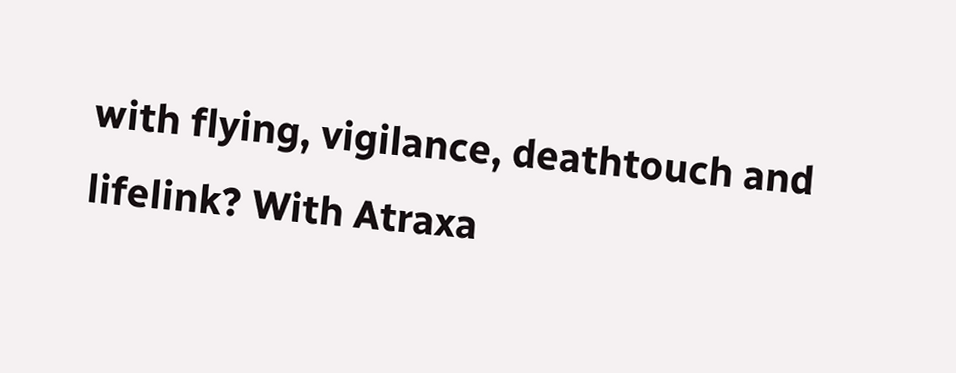with flying, vigilance, deathtouch and lifelink? With Atraxa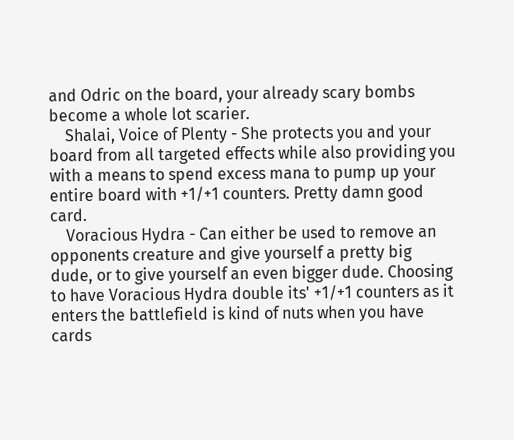and Odric on the board, your already scary bombs become a whole lot scarier.
    Shalai, Voice of Plenty - She protects you and your board from all targeted effects while also providing you with a means to spend excess mana to pump up your entire board with +1/+1 counters. Pretty damn good card.
    Voracious Hydra - Can either be used to remove an opponents creature and give yourself a pretty big dude, or to give yourself an even bigger dude. Choosing to have Voracious Hydra double its' +1/+1 counters as it enters the battlefield is kind of nuts when you have cards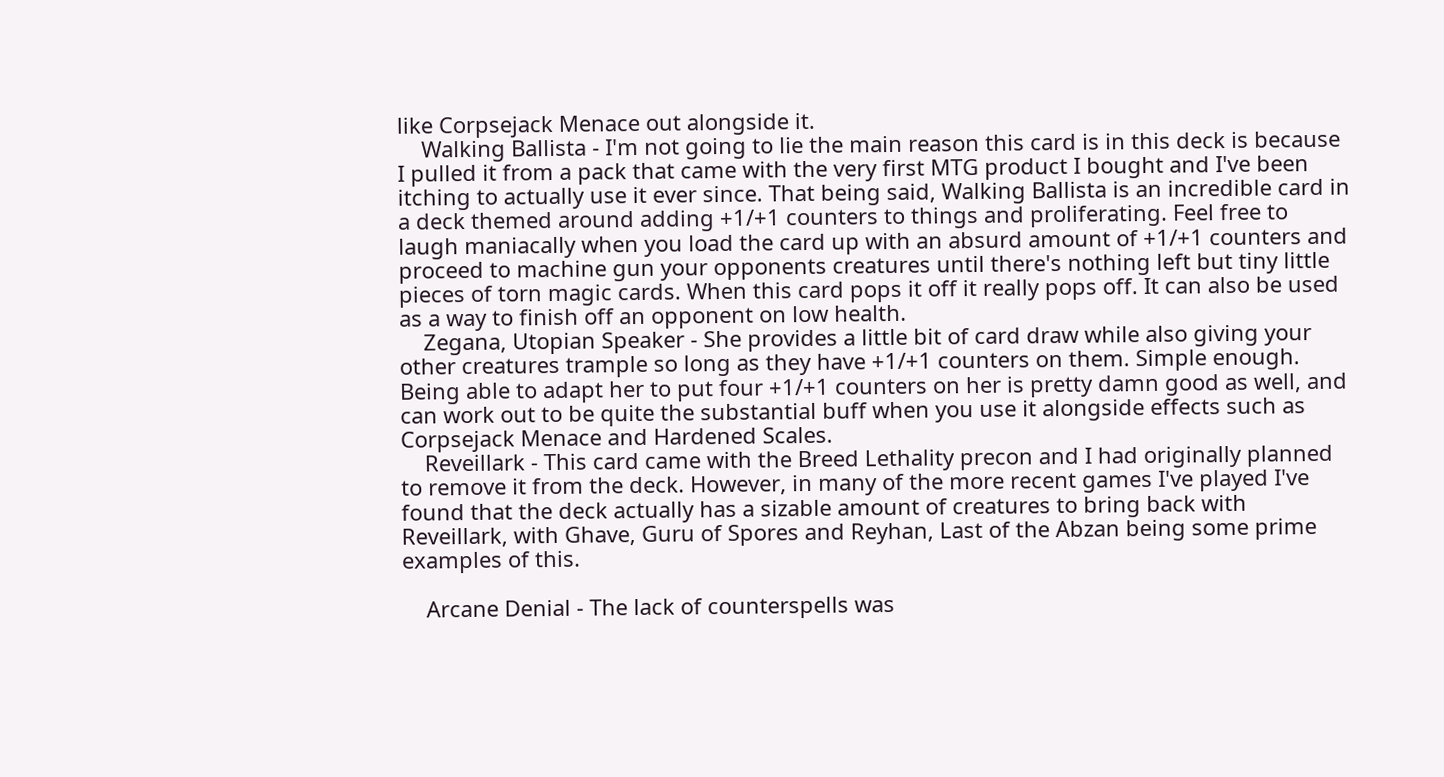like Corpsejack Menace out alongside it.
    Walking Ballista - I'm not going to lie the main reason this card is in this deck is because I pulled it from a pack that came with the very first MTG product I bought and I've been itching to actually use it ever since. That being said, Walking Ballista is an incredible card in a deck themed around adding +1/+1 counters to things and proliferating. Feel free to laugh maniacally when you load the card up with an absurd amount of +1/+1 counters and proceed to machine gun your opponents creatures until there's nothing left but tiny little pieces of torn magic cards. When this card pops it off it really pops off. It can also be used as a way to finish off an opponent on low health.
    Zegana, Utopian Speaker - She provides a little bit of card draw while also giving your other creatures trample so long as they have +1/+1 counters on them. Simple enough. Being able to adapt her to put four +1/+1 counters on her is pretty damn good as well, and can work out to be quite the substantial buff when you use it alongside effects such as Corpsejack Menace and Hardened Scales.
    Reveillark - This card came with the Breed Lethality precon and I had originally planned to remove it from the deck. However, in many of the more recent games I've played I've found that the deck actually has a sizable amount of creatures to bring back with Reveillark, with Ghave, Guru of Spores and Reyhan, Last of the Abzan being some prime examples of this.

    Arcane Denial - The lack of counterspells was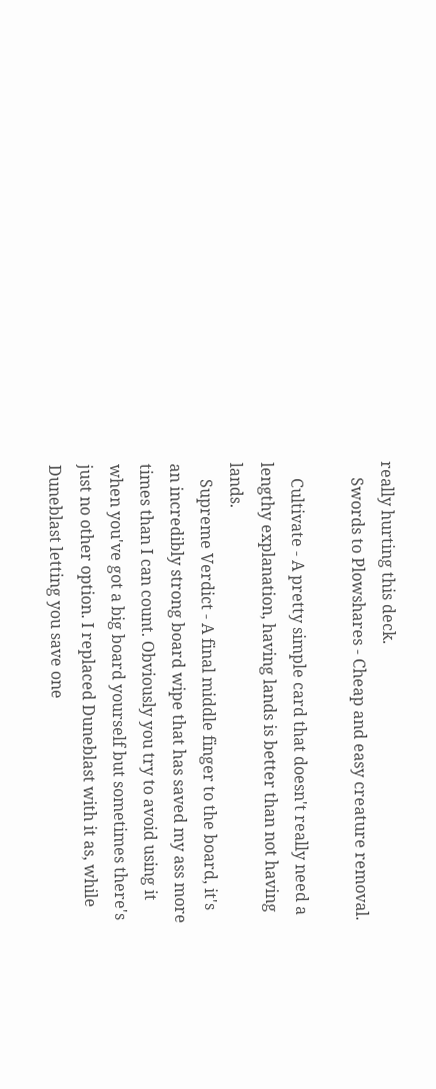really hurting this deck.
    Swords to Plowshares - Cheap and easy creature removal.

    Cultivate - A pretty simple card that doesn't really need a lengthy explanation, having lands is better than not having lands.
    Supreme Verdict - A final middle finger to the board, it's an incredibly strong board wipe that has saved my ass more times than I can count. Obviously you try to avoid using it when you've got a big board yourself but sometimes there's just no other option. I replaced Duneblast with it as, while Duneblast letting you save one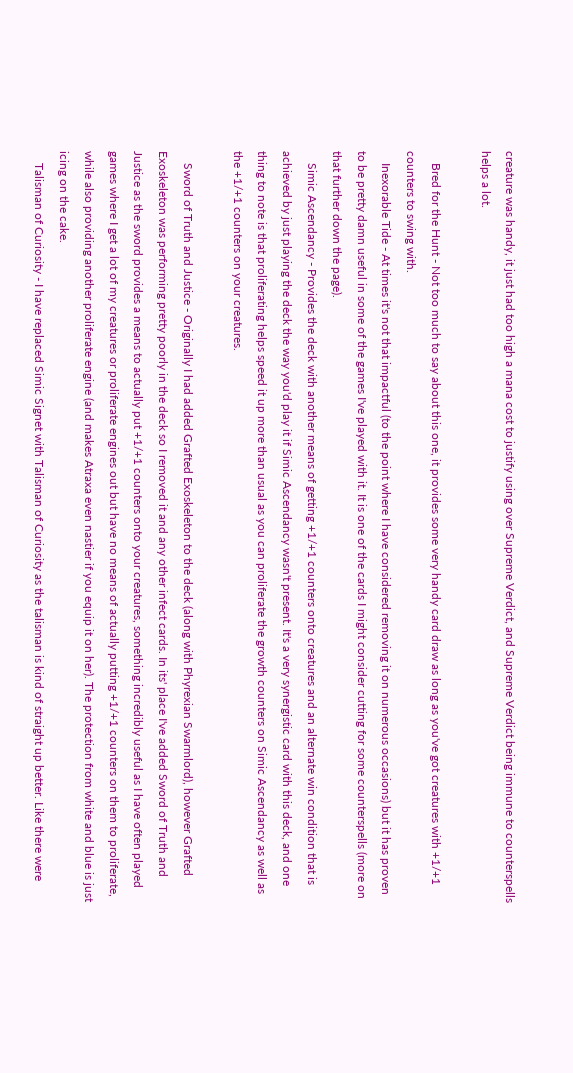creature was handy, it just had too high a mana cost to justify using over Supreme Verdict, and Supreme Verdict being immune to counterspells helps a lot.

    Bred for the Hunt - Not too much to say about this one, it provides some very handy card draw as long as you've got creatures with +1/+1 counters to swing with.
    Inexorable Tide - At times it's not that impactful (to the point where I have considered removing it on numerous occasions) but it has proven to be pretty damn useful in some of the games I've played with it. It is one of the cards I might consider cutting for some counterspells (more on that further down the page).
    Simic Ascendancy - Provides the deck with another means of getting +1/+1 counters onto creatures and an alternate win condition that is achieved by just playing the deck the way you'd play it if Simic Ascendancy wasn't present. It's a very synergistic card with this deck, and one thing to note is that proliferating helps speed it up more than usual as you can proliferate the growth counters on Simic Ascendancy as well as the +1/+1 counters on your creatures.

    Sword of Truth and Justice - Originally I had added Grafted Exoskeleton to the deck (along with Phyrexian Swarmlord), however Grafted Exoskeleton was performing pretty poorly in the deck so I removed it and any other infect cards. In its' place I've added Sword of Truth and Justice as the sword provides a means to actually put +1/+1 counters onto your creatures, something incredibly useful as I have often played games where I get a lot of my creatures or proliferate engines out but have no means of actually putting +1/+1 counters on them to proliferate, while also providing another proliferate engine (and makes Atraxa even nastier if you equip it on her). The protection from white and blue is just icing on the cake.
    Talisman of Curiosity - I have replaced Simic Signet with Talisman of Curiosity as the talisman is kind of straight up better. Like there were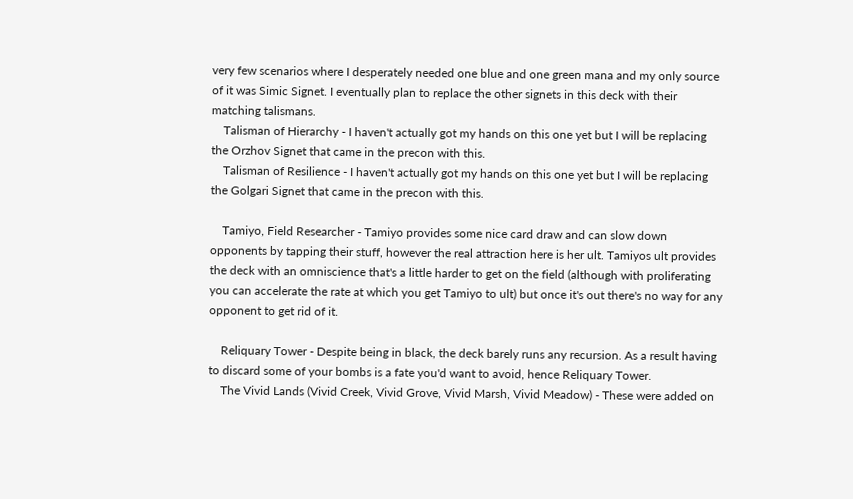very few scenarios where I desperately needed one blue and one green mana and my only source of it was Simic Signet. I eventually plan to replace the other signets in this deck with their matching talismans.
    Talisman of Hierarchy - I haven't actually got my hands on this one yet but I will be replacing the Orzhov Signet that came in the precon with this.
    Talisman of Resilience - I haven't actually got my hands on this one yet but I will be replacing the Golgari Signet that came in the precon with this.

    Tamiyo, Field Researcher - Tamiyo provides some nice card draw and can slow down opponents by tapping their stuff, however the real attraction here is her ult. Tamiyos ult provides the deck with an omniscience that's a little harder to get on the field (although with proliferating you can accelerate the rate at which you get Tamiyo to ult) but once it's out there's no way for any opponent to get rid of it.

    Reliquary Tower - Despite being in black, the deck barely runs any recursion. As a result having to discard some of your bombs is a fate you'd want to avoid, hence Reliquary Tower.
    The Vivid Lands (Vivid Creek, Vivid Grove, Vivid Marsh, Vivid Meadow) - These were added on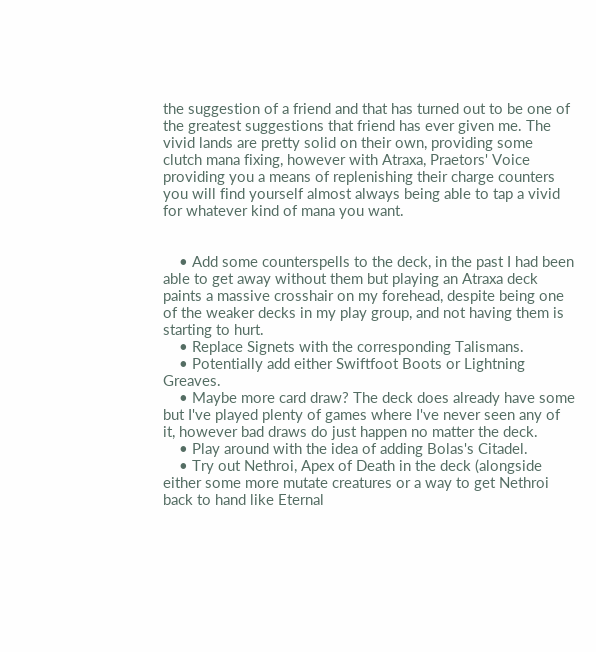the suggestion of a friend and that has turned out to be one of the greatest suggestions that friend has ever given me. The vivid lands are pretty solid on their own, providing some clutch mana fixing, however with Atraxa, Praetors' Voice providing you a means of replenishing their charge counters you will find yourself almost always being able to tap a vivid for whatever kind of mana you want.


    • Add some counterspells to the deck, in the past I had been able to get away without them but playing an Atraxa deck paints a massive crosshair on my forehead, despite being one of the weaker decks in my play group, and not having them is starting to hurt.
    • Replace Signets with the corresponding Talismans.
    • Potentially add either Swiftfoot Boots or Lightning Greaves.
    • Maybe more card draw? The deck does already have some but I've played plenty of games where I've never seen any of it, however bad draws do just happen no matter the deck.
    • Play around with the idea of adding Bolas's Citadel.
    • Try out Nethroi, Apex of Death in the deck (alongside either some more mutate creatures or a way to get Nethroi back to hand like Eternal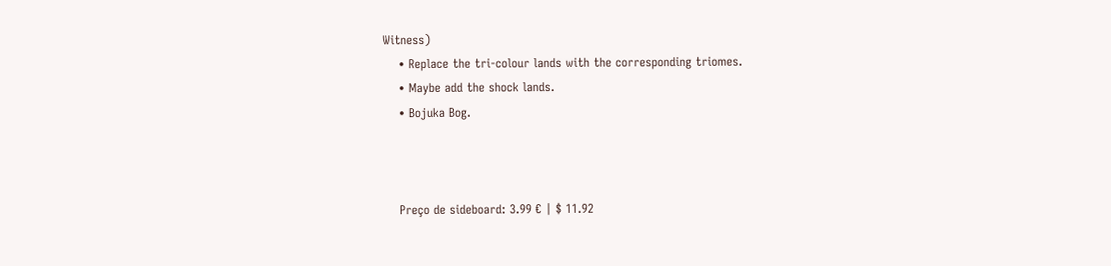Witness)
    • Replace the tri-colour lands with the corresponding triomes.
    • Maybe add the shock lands.
    • Bojuka Bog.



    Preço de sideboard: 3.99 € | $ 11.92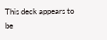This deck appears to be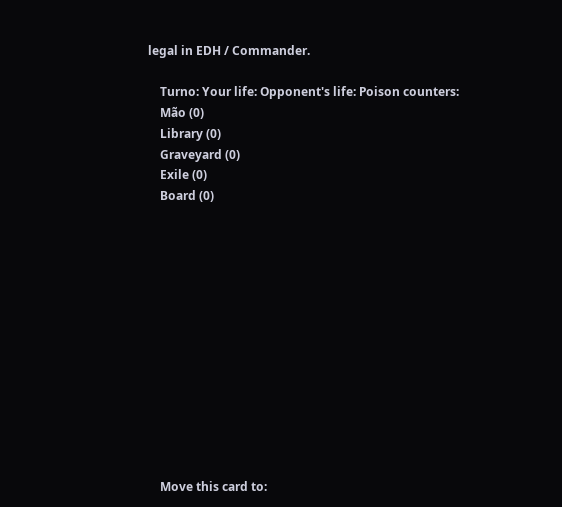legal in EDH / Commander.

    Turno: Your life: Opponent's life: Poison counters:
    Mão (0)
    Library (0)
    Graveyard (0)
    Exile (0)
    Board (0)













    Move this card to: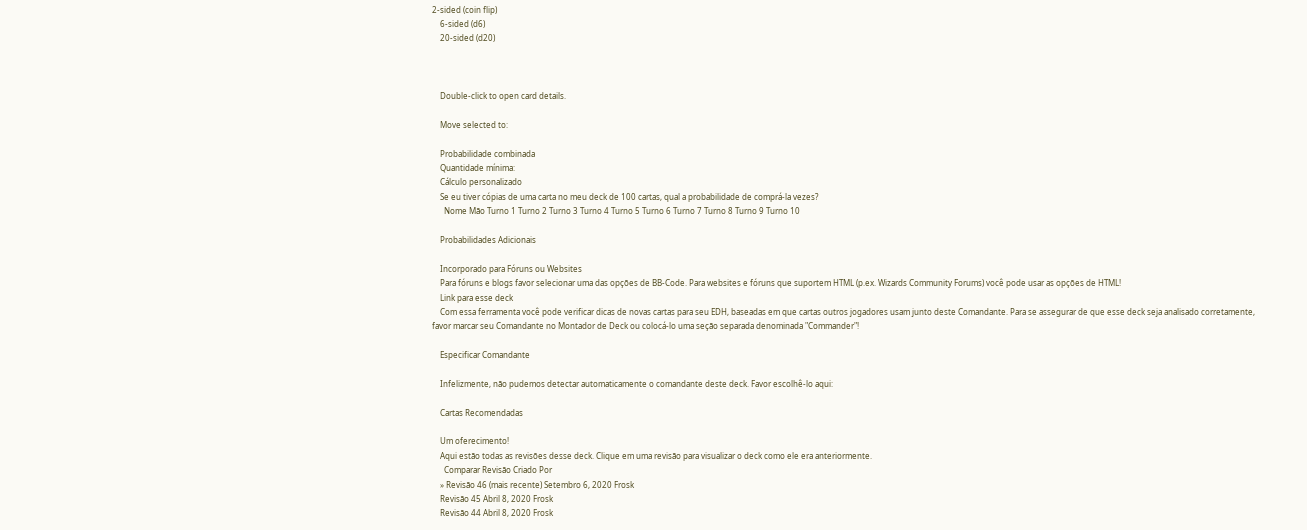2-sided (coin flip)
    6-sided (d6)
    20-sided (d20)



    Double-click to open card details.

    Move selected to:

    Probabilidade combinada
    Quantidade mínima:
    Cálculo personalizado
    Se eu tiver cópias de uma carta no meu deck de 100 cartas, qual a probabilidade de comprá-la vezes?
      Nome Mão Turno 1 Turno 2 Turno 3 Turno 4 Turno 5 Turno 6 Turno 7 Turno 8 Turno 9 Turno 10

    Probabilidades Adicionais

    Incorporado para Fóruns ou Websites
    Para fóruns e blogs favor selecionar uma das opções de BB-Code. Para websites e fóruns que suportem HTML (p.ex. Wizards Community Forums) você pode usar as opções de HTML!
    Link para esse deck
    Com essa ferramenta você pode verificar dicas de novas cartas para seu EDH, baseadas em que cartas outros jogadores usam junto deste Comandante. Para se assegurar de que esse deck seja analisado corretamente, favor marcar seu Comandante no Montador de Deck ou colocá-lo uma seção separada denominada "Commander"!

    Especificar Comandante

    Infelizmente, não pudemos detectar automaticamente o comandante deste deck. Favor escolhê-lo aqui:

    Cartas Recomendadas

    Um oferecimento!
    Aqui estão todas as revisões desse deck. Clique em uma revisão para visualizar o deck como ele era anteriormente.
      Comparar Revisão Criado Por
    » Revisão 46 (mais recente) Setembro 6, 2020 Frosk
    Revisão 45 Abril 8, 2020 Frosk
    Revisão 44 Abril 8, 2020 Frosk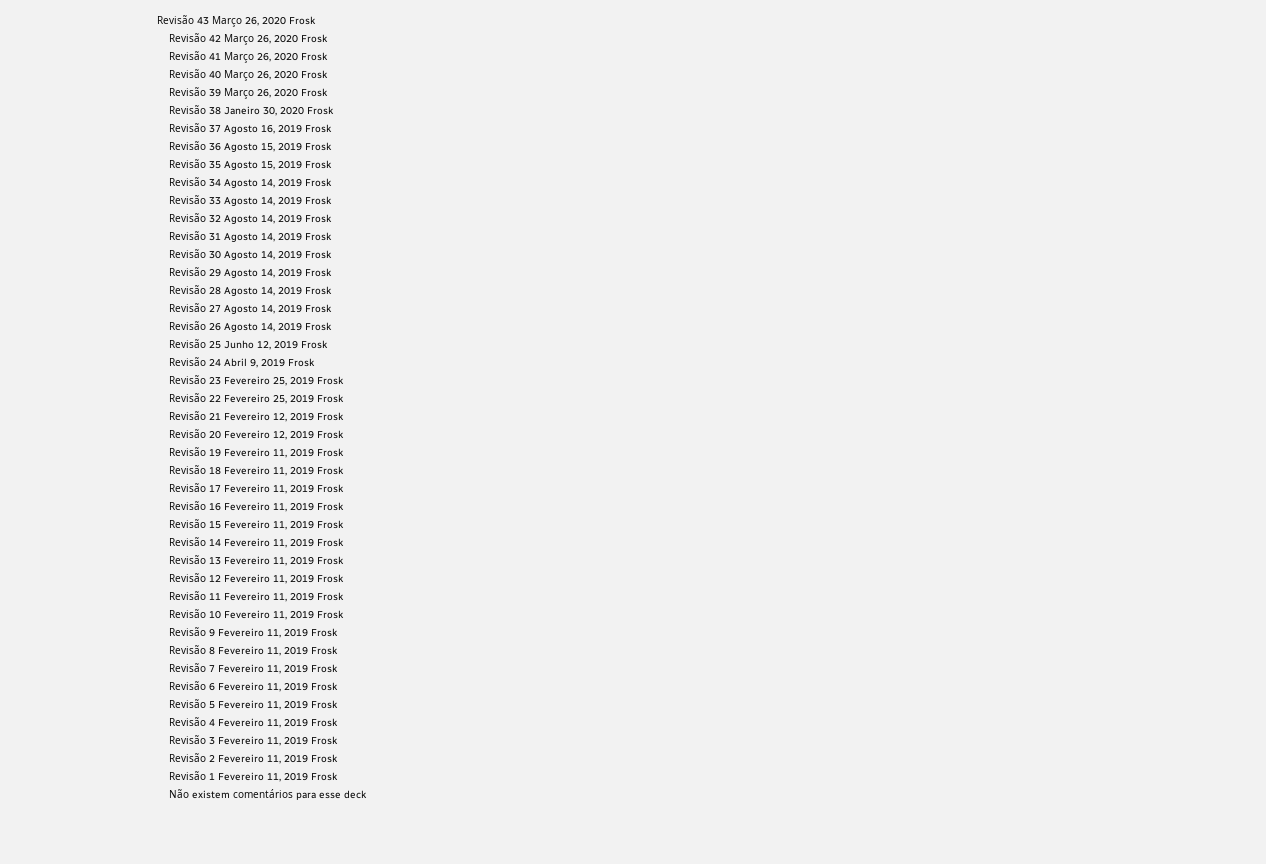Revisão 43 Março 26, 2020 Frosk
    Revisão 42 Março 26, 2020 Frosk
    Revisão 41 Março 26, 2020 Frosk
    Revisão 40 Março 26, 2020 Frosk
    Revisão 39 Março 26, 2020 Frosk
    Revisão 38 Janeiro 30, 2020 Frosk
    Revisão 37 Agosto 16, 2019 Frosk
    Revisão 36 Agosto 15, 2019 Frosk
    Revisão 35 Agosto 15, 2019 Frosk
    Revisão 34 Agosto 14, 2019 Frosk
    Revisão 33 Agosto 14, 2019 Frosk
    Revisão 32 Agosto 14, 2019 Frosk
    Revisão 31 Agosto 14, 2019 Frosk
    Revisão 30 Agosto 14, 2019 Frosk
    Revisão 29 Agosto 14, 2019 Frosk
    Revisão 28 Agosto 14, 2019 Frosk
    Revisão 27 Agosto 14, 2019 Frosk
    Revisão 26 Agosto 14, 2019 Frosk
    Revisão 25 Junho 12, 2019 Frosk
    Revisão 24 Abril 9, 2019 Frosk
    Revisão 23 Fevereiro 25, 2019 Frosk
    Revisão 22 Fevereiro 25, 2019 Frosk
    Revisão 21 Fevereiro 12, 2019 Frosk
    Revisão 20 Fevereiro 12, 2019 Frosk
    Revisão 19 Fevereiro 11, 2019 Frosk
    Revisão 18 Fevereiro 11, 2019 Frosk
    Revisão 17 Fevereiro 11, 2019 Frosk
    Revisão 16 Fevereiro 11, 2019 Frosk
    Revisão 15 Fevereiro 11, 2019 Frosk
    Revisão 14 Fevereiro 11, 2019 Frosk
    Revisão 13 Fevereiro 11, 2019 Frosk
    Revisão 12 Fevereiro 11, 2019 Frosk
    Revisão 11 Fevereiro 11, 2019 Frosk
    Revisão 10 Fevereiro 11, 2019 Frosk
    Revisão 9 Fevereiro 11, 2019 Frosk
    Revisão 8 Fevereiro 11, 2019 Frosk
    Revisão 7 Fevereiro 11, 2019 Frosk
    Revisão 6 Fevereiro 11, 2019 Frosk
    Revisão 5 Fevereiro 11, 2019 Frosk
    Revisão 4 Fevereiro 11, 2019 Frosk
    Revisão 3 Fevereiro 11, 2019 Frosk
    Revisão 2 Fevereiro 11, 2019 Frosk
    Revisão 1 Fevereiro 11, 2019 Frosk
    Não existem comentários para esse deck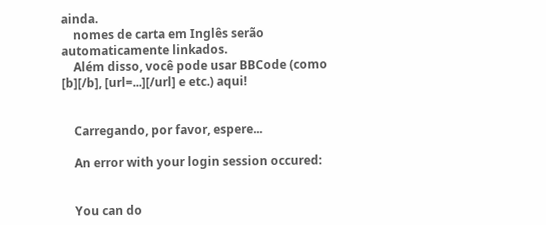ainda.
    nomes de carta em Inglês serão automaticamente linkados.
    Além disso, você pode usar BBCode (como [b][/b], [url=...][/url] e etc.) aqui!


    Carregando, por favor, espere...

    An error with your login session occured:


    You can do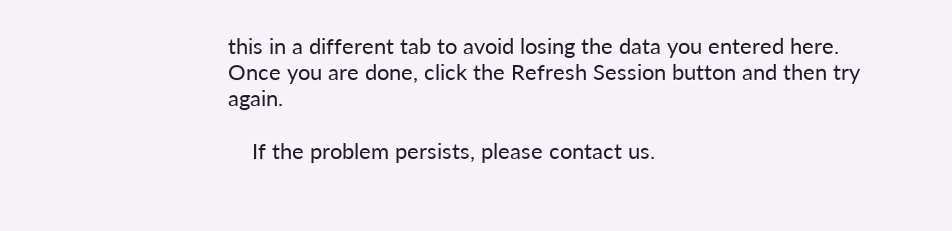this in a different tab to avoid losing the data you entered here. Once you are done, click the Refresh Session button and then try again.

    If the problem persists, please contact us.